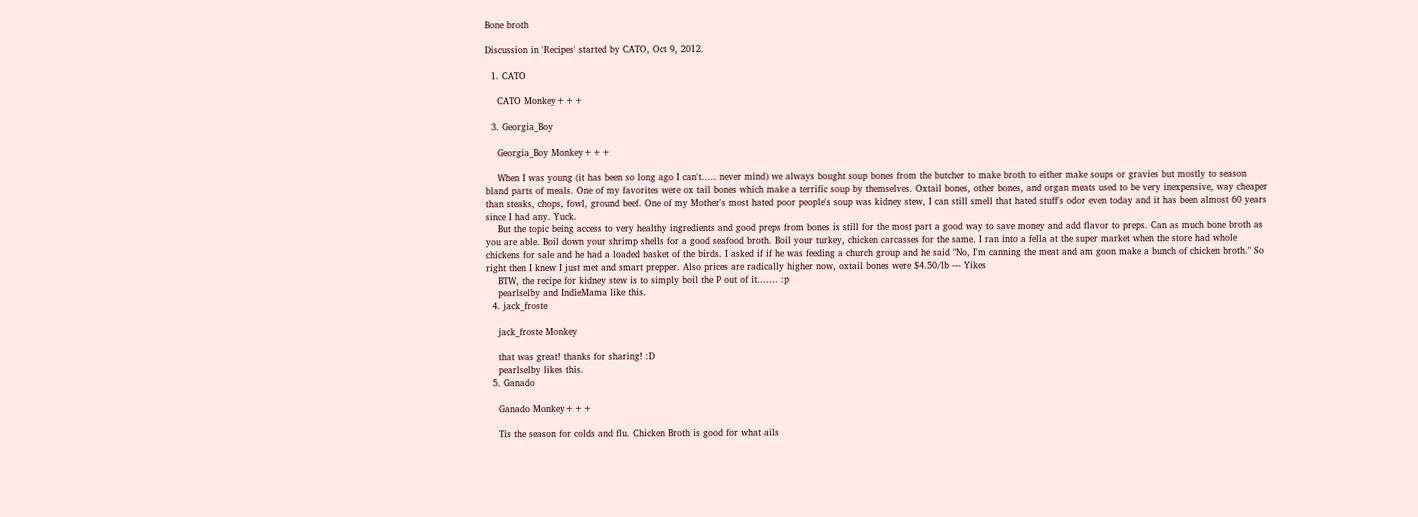Bone broth

Discussion in 'Recipes' started by CATO, Oct 9, 2012.

  1. CATO

    CATO Monkey+++

  3. Georgia_Boy

    Georgia_Boy Monkey+++

    When I was young (it has been so long ago I can't..... never mind) we always bought soup bones from the butcher to make broth to either make soups or gravies but mostly to season bland parts of meals. One of my favorites were ox tail bones which make a terrific soup by themselves. Oxtail bones, other bones, and organ meats used to be very inexpensive, way cheaper than steaks, chops, fowl, ground beef. One of my Mother's most hated poor people's soup was kidney stew, I can still smell that hated stuff's odor even today and it has been almost 60 years since I had any. Yuck.
    But the topic being access to very healthy ingredients and good preps from bones is still for the most part a good way to save money and add flavor to preps. Can as much bone broth as you are able. Boil down your shrimp shells for a good seafood broth. Boil your turkey, chicken carcasses for the same. I ran into a fella at the super market when the store had whole chickens for sale and he had a loaded basket of the birds. I asked if if he was feeding a church group and he said "No, I'm canning the meat and am goon make a bunch of chicken broth." So right then I knew I just met and smart prepper. Also prices are radically higher now, oxtail bones were $4.50/lb --- Yikes
    BTW, the recipe for kidney stew is to simply boil the P out of it....... :p
    pearlselby and IndieMama like this.
  4. jack_froste

    jack_froste Monkey

    that was great! thanks for sharing! :D
    pearlselby likes this.
  5. Ganado

    Ganado Monkey+++

    Tis the season for colds and flu. Chicken Broth is good for what ails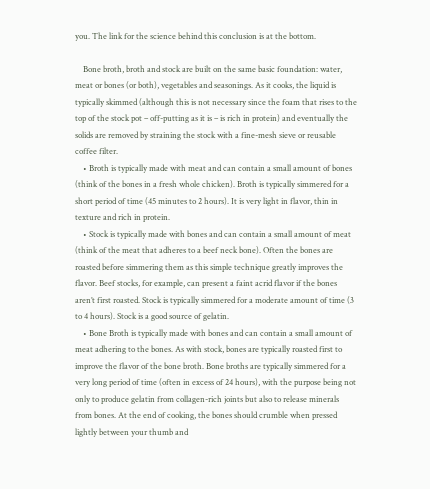you. The link for the science behind this conclusion is at the bottom.

    Bone broth, broth and stock are built on the same basic foundation: water, meat or bones (or both), vegetables and seasonings. As it cooks, the liquid is typically skimmed (although this is not necessary since the foam that rises to the top of the stock pot – off-putting as it is – is rich in protein) and eventually the solids are removed by straining the stock with a fine-mesh sieve or reusable coffee filter.
    • Broth is typically made with meat and can contain a small amount of bones (think of the bones in a fresh whole chicken). Broth is typically simmered for a short period of time (45 minutes to 2 hours). It is very light in flavor, thin in texture and rich in protein.
    • Stock is typically made with bones and can contain a small amount of meat (think of the meat that adheres to a beef neck bone). Often the bones are roasted before simmering them as this simple technique greatly improves the flavor. Beef stocks, for example, can present a faint acrid flavor if the bones aren’t first roasted. Stock is typically simmered for a moderate amount of time (3 to 4 hours). Stock is a good source of gelatin.
    • Bone Broth is typically made with bones and can contain a small amount of meat adhering to the bones. As with stock, bones are typically roasted first to improve the flavor of the bone broth. Bone broths are typically simmered for a very long period of time (often in excess of 24 hours), with the purpose being not only to produce gelatin from collagen-rich joints but also to release minerals from bones. At the end of cooking, the bones should crumble when pressed lightly between your thumb and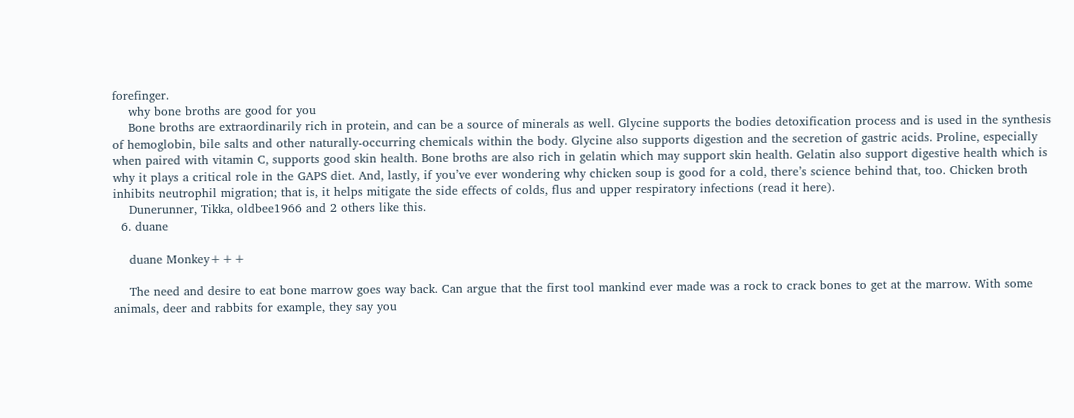forefinger.
    why bone broths are good for you
    Bone broths are extraordinarily rich in protein, and can be a source of minerals as well. Glycine supports the bodies detoxification process and is used in the synthesis of hemoglobin, bile salts and other naturally-occurring chemicals within the body. Glycine also supports digestion and the secretion of gastric acids. Proline, especially when paired with vitamin C, supports good skin health. Bone broths are also rich in gelatin which may support skin health. Gelatin also support digestive health which is why it plays a critical role in the GAPS diet. And, lastly, if you’ve ever wondering why chicken soup is good for a cold, there’s science behind that, too. Chicken broth inhibits neutrophil migration; that is, it helps mitigate the side effects of colds, flus and upper respiratory infections (read it here).
    Dunerunner, Tikka, oldbee1966 and 2 others like this.
  6. duane

    duane Monkey+++

    The need and desire to eat bone marrow goes way back. Can argue that the first tool mankind ever made was a rock to crack bones to get at the marrow. With some animals, deer and rabbits for example, they say you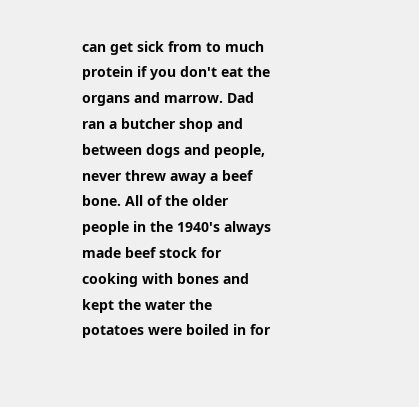can get sick from to much protein if you don't eat the organs and marrow. Dad ran a butcher shop and between dogs and people, never threw away a beef bone. All of the older people in the 1940's always made beef stock for cooking with bones and kept the water the potatoes were boiled in for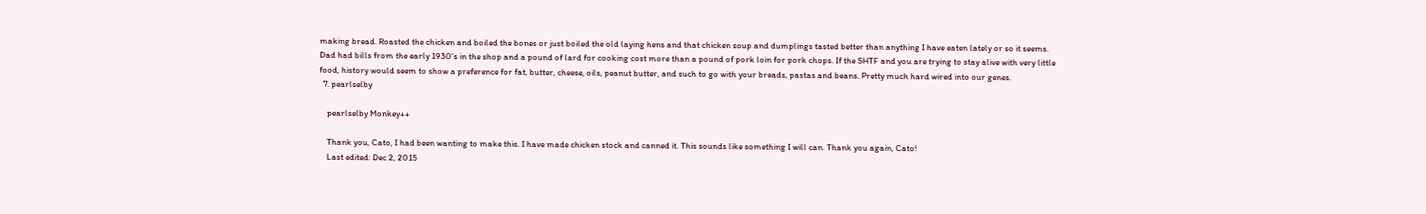making bread. Roasted the chicken and boiled the bones or just boiled the old laying hens and that chicken soup and dumplings tasted better than anything I have eaten lately or so it seems. Dad had bills from the early 1930's in the shop and a pound of lard for cooking cost more than a pound of pork loin for pork chops. If the SHTF and you are trying to stay alive with very little food, history would seem to show a preference for fat, butter, cheese, oils, peanut butter, and such to go with your breads, pastas and beans. Pretty much hard wired into our genes.
  7. pearlselby

    pearlselby Monkey++

    Thank you, Cato, I had been wanting to make this. I have made chicken stock and canned it. This sounds like something I will can. Thank you again, Cato!
    Last edited: Dec 2, 2015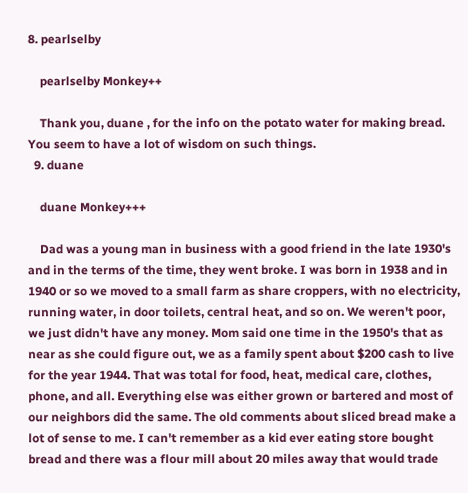8. pearlselby

    pearlselby Monkey++

    Thank you, duane , for the info on the potato water for making bread. You seem to have a lot of wisdom on such things.
  9. duane

    duane Monkey+++

    Dad was a young man in business with a good friend in the late 1930's and in the terms of the time, they went broke. I was born in 1938 and in 1940 or so we moved to a small farm as share croppers, with no electricity, running water, in door toilets, central heat, and so on. We weren't poor, we just didn't have any money. Mom said one time in the 1950's that as near as she could figure out, we as a family spent about $200 cash to live for the year 1944. That was total for food, heat, medical care, clothes, phone, and all. Everything else was either grown or bartered and most of our neighbors did the same. The old comments about sliced bread make a lot of sense to me. I can't remember as a kid ever eating store bought bread and there was a flour mill about 20 miles away that would trade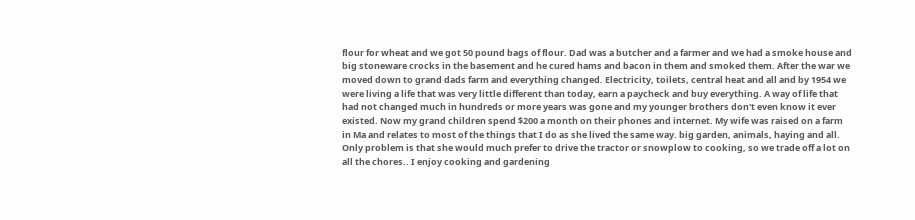flour for wheat and we got 50 pound bags of flour. Dad was a butcher and a farmer and we had a smoke house and big stoneware crocks in the basement and he cured hams and bacon in them and smoked them. After the war we moved down to grand dads farm and everything changed. Electricity, toilets, central heat and all and by 1954 we were living a life that was very little different than today, earn a paycheck and buy everything. A way of life that had not changed much in hundreds or more years was gone and my younger brothers don't even know it ever existed. Now my grand children spend $200 a month on their phones and internet. My wife was raised on a farm in Ma and relates to most of the things that I do as she lived the same way. big garden, animals, haying and all. Only problem is that she would much prefer to drive the tractor or snowplow to cooking, so we trade off a lot on all the chores.. I enjoy cooking and gardening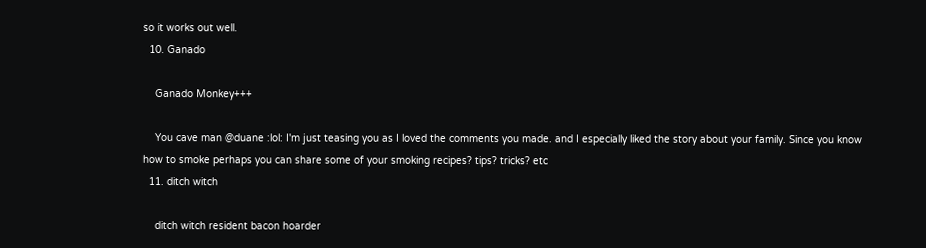so it works out well.
  10. Ganado

    Ganado Monkey+++

    You cave man @duane :lol: I'm just teasing you as I loved the comments you made. and I especially liked the story about your family. Since you know how to smoke perhaps you can share some of your smoking recipes? tips? tricks? etc
  11. ditch witch

    ditch witch resident bacon hoarder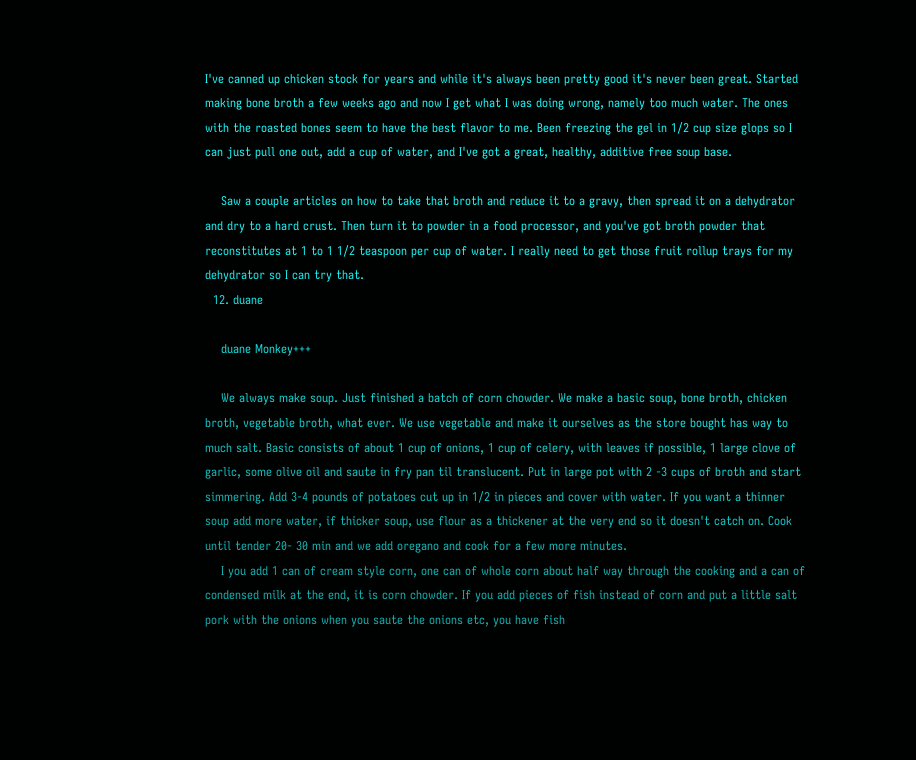I've canned up chicken stock for years and while it's always been pretty good it's never been great. Started making bone broth a few weeks ago and now I get what I was doing wrong, namely too much water. The ones with the roasted bones seem to have the best flavor to me. Been freezing the gel in 1/2 cup size glops so I can just pull one out, add a cup of water, and I've got a great, healthy, additive free soup base.

    Saw a couple articles on how to take that broth and reduce it to a gravy, then spread it on a dehydrator and dry to a hard crust. Then turn it to powder in a food processor, and you've got broth powder that reconstitutes at 1 to 1 1/2 teaspoon per cup of water. I really need to get those fruit rollup trays for my dehydrator so I can try that.
  12. duane

    duane Monkey+++

    We always make soup. Just finished a batch of corn chowder. We make a basic soup, bone broth, chicken broth, vegetable broth, what ever. We use vegetable and make it ourselves as the store bought has way to much salt. Basic consists of about 1 cup of onions, 1 cup of celery, with leaves if possible, 1 large clove of garlic, some olive oil and saute in fry pan til translucent. Put in large pot with 2 -3 cups of broth and start simmering. Add 3-4 pounds of potatoes cut up in 1/2 in pieces and cover with water. If you want a thinner soup add more water, if thicker soup, use flour as a thickener at the very end so it doesn't catch on. Cook until tender 20- 30 min and we add oregano and cook for a few more minutes.
    I you add 1 can of cream style corn, one can of whole corn about half way through the cooking and a can of condensed milk at the end, it is corn chowder. If you add pieces of fish instead of corn and put a little salt pork with the onions when you saute the onions etc, you have fish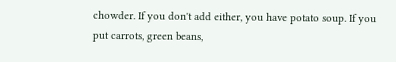chowder. If you don't add either, you have potato soup. If you put carrots, green beans,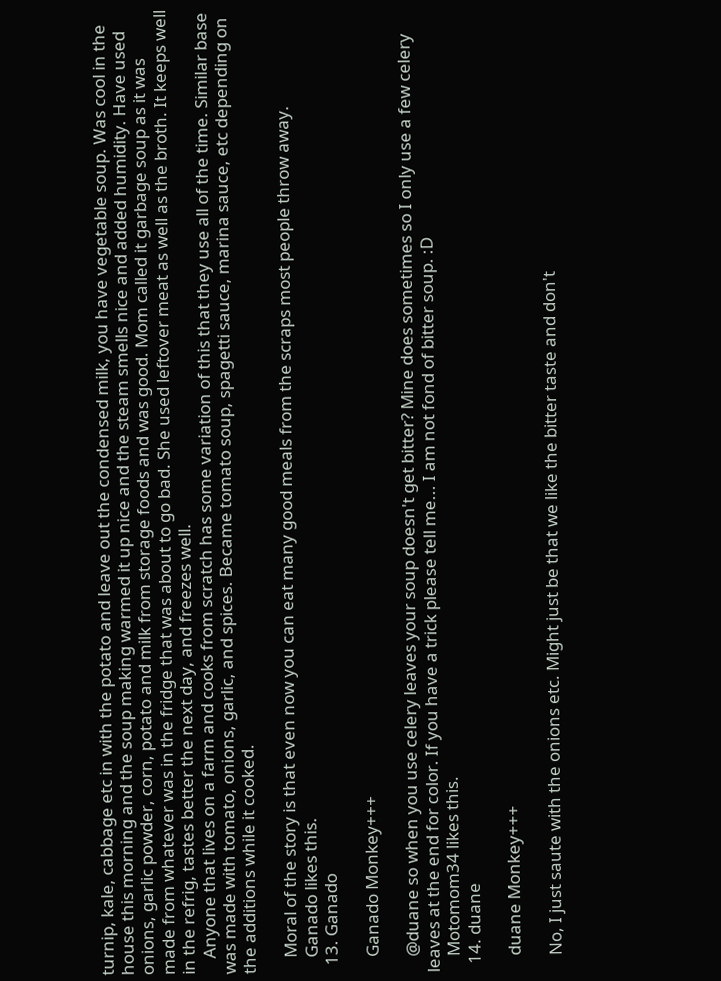turnip, kale, cabbage etc in with the potato and leave out the condensed milk, you have vegetable soup. Was cool in the house this morning and the soup making warmed it up nice and the steam smells nice and added humidity. Have used onions, garlic powder, corn, potato and milk from storage foods and was good. Mom called it garbage soup as it was made from whatever was in the fridge that was about to go bad. She used leftover meat as well as the broth. It keeps well in the refrig, tastes better the next day, and freezes well.
    Anyone that lives on a farm and cooks from scratch has some variation of this that they use all of the time. Similar base was made with tomato, onions, garlic, and spices. Became tomato soup, spagetti sauce, marina sauce, etc depending on the additions while it cooked.

    Moral of the story is that even now you can eat many good meals from the scraps most people throw away.
    Ganado likes this.
  13. Ganado

    Ganado Monkey+++

    @duane so when you use celery leaves your soup doesn't get bitter? Mine does sometimes so I only use a few celery leaves at the end for color. If you have a trick please tell me... I am not fond of bitter soup. :D
    Motomom34 likes this.
  14. duane

    duane Monkey+++

    No, I just saute with the onions etc. Might just be that we like the bitter taste and don't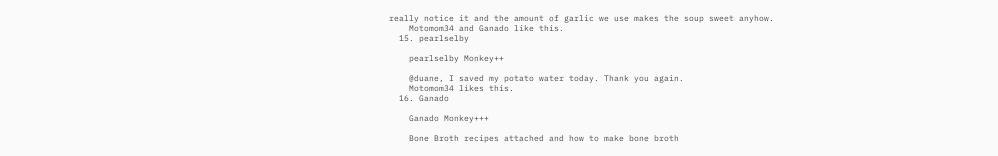really notice it and the amount of garlic we use makes the soup sweet anyhow.
    Motomom34 and Ganado like this.
  15. pearlselby

    pearlselby Monkey++

    @duane, I saved my potato water today. Thank you again.
    Motomom34 likes this.
  16. Ganado

    Ganado Monkey+++

    Bone Broth recipes attached and how to make bone broth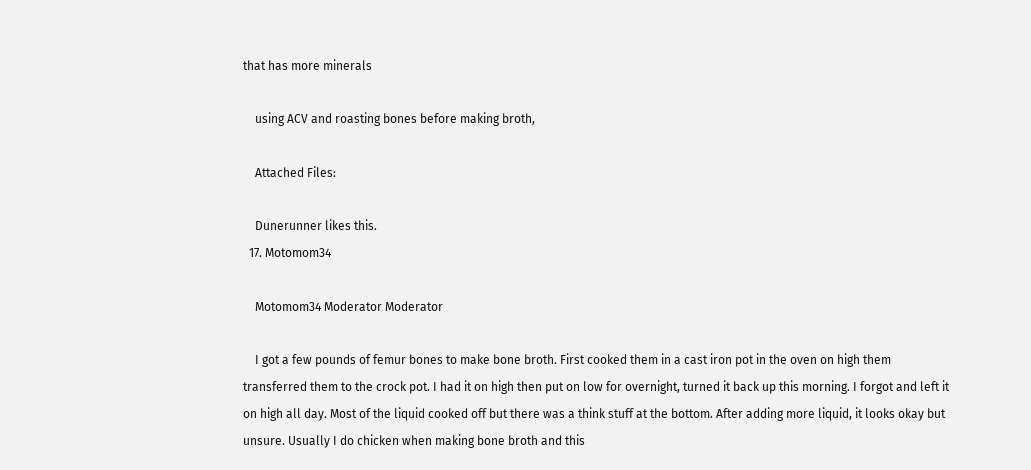that has more minerals

    using ACV and roasting bones before making broth,

    Attached Files:

    Dunerunner likes this.
  17. Motomom34

    Motomom34 Moderator Moderator

    I got a few pounds of femur bones to make bone broth. First cooked them in a cast iron pot in the oven on high them transferred them to the crock pot. I had it on high then put on low for overnight, turned it back up this morning. I forgot and left it on high all day. Most of the liquid cooked off but there was a think stuff at the bottom. After adding more liquid, it looks okay but unsure. Usually I do chicken when making bone broth and this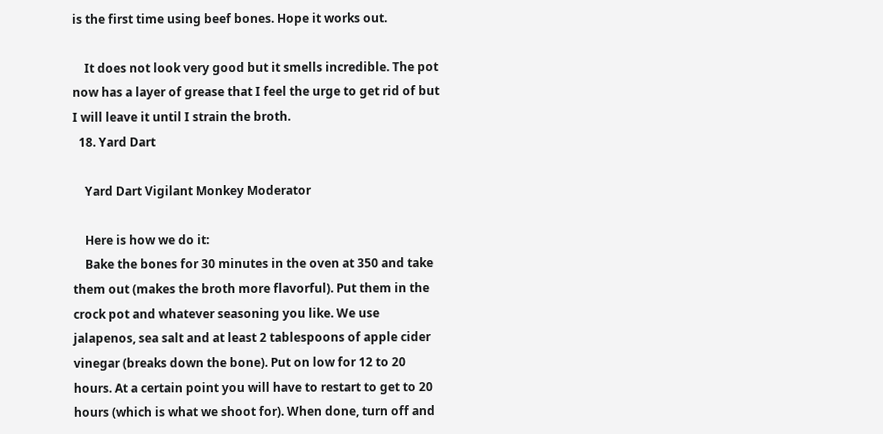is the first time using beef bones. Hope it works out.

    It does not look very good but it smells incredible. The pot now has a layer of grease that I feel the urge to get rid of but I will leave it until I strain the broth.
  18. Yard Dart

    Yard Dart Vigilant Monkey Moderator

    Here is how we do it:
    Bake the bones for 30 minutes in the oven at 350 and take them out (makes the broth more flavorful). Put them in the crock pot and whatever seasoning you like. We use jalapenos, sea salt and at least 2 tablespoons of apple cider vinegar (breaks down the bone). Put on low for 12 to 20 hours. At a certain point you will have to restart to get to 20 hours (which is what we shoot for). When done, turn off and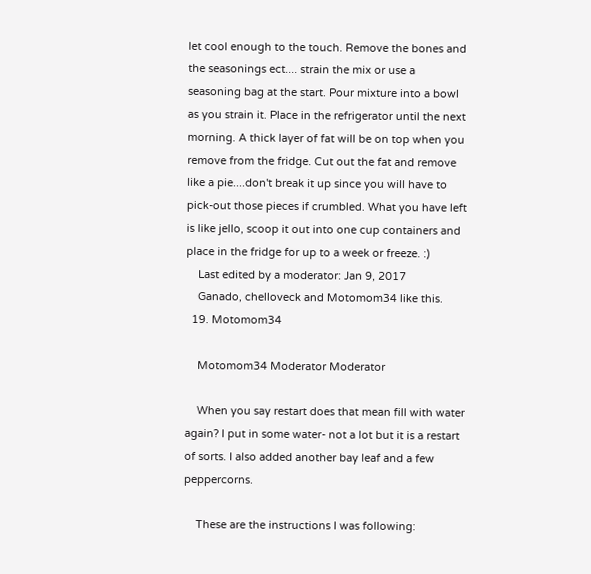let cool enough to the touch. Remove the bones and the seasonings ect.... strain the mix or use a seasoning bag at the start. Pour mixture into a bowl as you strain it. Place in the refrigerator until the next morning. A thick layer of fat will be on top when you remove from the fridge. Cut out the fat and remove like a pie....don't break it up since you will have to pick-out those pieces if crumbled. What you have left is like jello, scoop it out into one cup containers and place in the fridge for up to a week or freeze. :)
    Last edited by a moderator: Jan 9, 2017
    Ganado, chelloveck and Motomom34 like this.
  19. Motomom34

    Motomom34 Moderator Moderator

    When you say restart does that mean fill with water again? I put in some water- not a lot but it is a restart of sorts. I also added another bay leaf and a few peppercorns.

    These are the instructions I was following: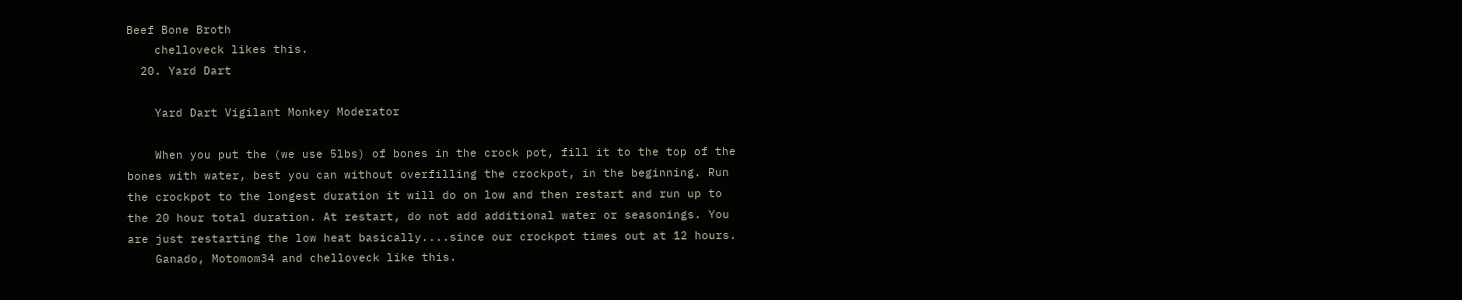Beef Bone Broth
    chelloveck likes this.
  20. Yard Dart

    Yard Dart Vigilant Monkey Moderator

    When you put the (we use 5lbs) of bones in the crock pot, fill it to the top of the bones with water, best you can without overfilling the crockpot, in the beginning. Run the crockpot to the longest duration it will do on low and then restart and run up to the 20 hour total duration. At restart, do not add additional water or seasonings. You are just restarting the low heat basically....since our crockpot times out at 12 hours.
    Ganado, Motomom34 and chelloveck like this.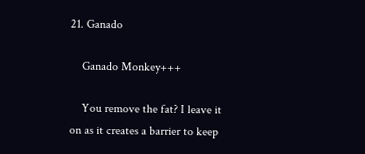21. Ganado

    Ganado Monkey+++

    You remove the fat? I leave it on as it creates a barrier to keep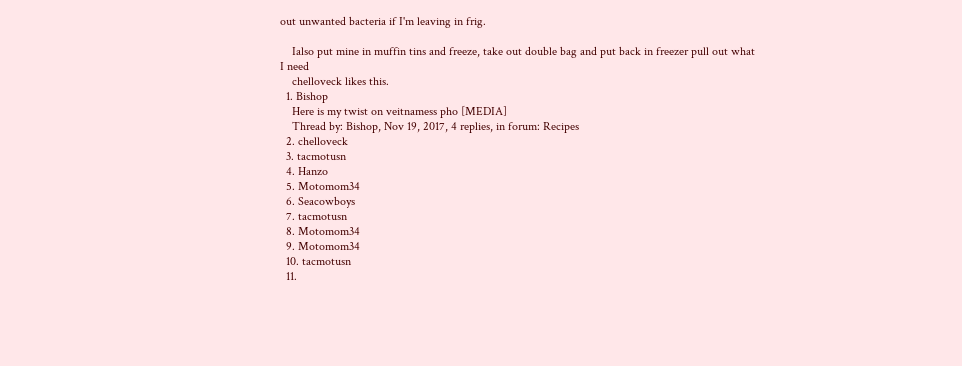out unwanted bacteria if I'm leaving in frig.

    Ialso put mine in muffin tins and freeze, take out double bag and put back in freezer pull out what I need
    chelloveck likes this.
  1. Bishop
    Here is my twist on veitnamess pho [MEDIA]
    Thread by: Bishop, Nov 19, 2017, 4 replies, in forum: Recipes
  2. chelloveck
  3. tacmotusn
  4. Hanzo
  5. Motomom34
  6. Seacowboys
  7. tacmotusn
  8. Motomom34
  9. Motomom34
  10. tacmotusn
  11.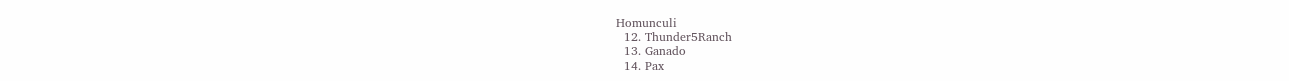Homunculi
  12. Thunder5Ranch
  13. Ganado
  14. Pax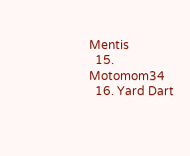Mentis
  15. Motomom34
  16. Yard Dart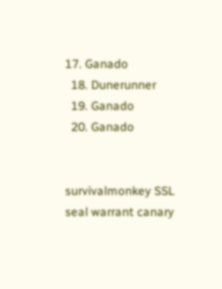17. Ganado
  18. Dunerunner
  19. Ganado
  20. Ganado


survivalmonkey SSL seal warrant canary